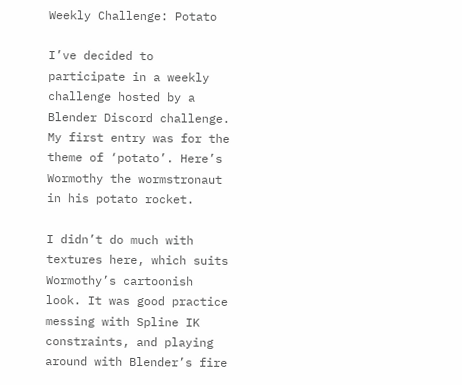Weekly Challenge: Potato

I’ve decided to participate in a weekly challenge hosted by a Blender Discord challenge. My first entry was for the theme of ‘potato’. Here’s Wormothy the wormstronaut in his potato rocket.

I didn’t do much with textures here, which suits Wormothy’s cartoonish look. It was good practice messing with Spline IK constraints, and playing around with Blender’s fire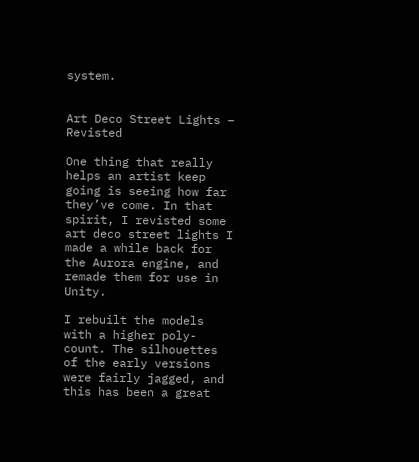system.


Art Deco Street Lights – Revisted

One thing that really helps an artist keep going is seeing how far they’ve come. In that spirit, I revisted some art deco street lights I made a while back for the Aurora engine, and remade them for use in Unity.

I rebuilt the models with a higher poly-count. The silhouettes of the early versions were fairly jagged, and this has been a great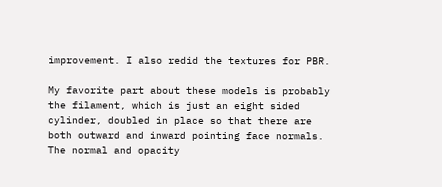improvement. I also redid the textures for PBR.

My favorite part about these models is probably the filament, which is just an eight sided cylinder, doubled in place so that there are both outward and inward pointing face normals. The normal and opacity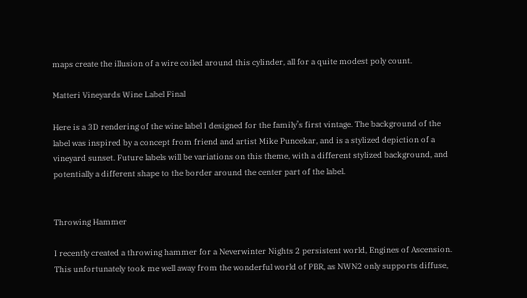maps create the illusion of a wire coiled around this cylinder, all for a quite modest poly count.

Matteri Vineyards Wine Label Final

Here is a 3D rendering of the wine label I designed for the family’s first vintage. The background of the label was inspired by a concept from friend and artist Mike Puncekar, and is a stylized depiction of a vineyard sunset. Future labels will be variations on this theme, with a different stylized background, and potentially a different shape to the border around the center part of the label.


Throwing Hammer

I recently created a throwing hammer for a Neverwinter Nights 2 persistent world, Engines of Ascension.  This unfortunately took me well away from the wonderful world of PBR, as NWN2 only supports diffuse,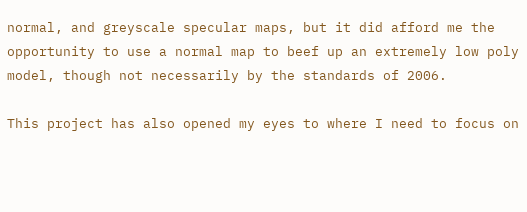normal, and greyscale specular maps, but it did afford me the opportunity to use a normal map to beef up an extremely low poly model, though not necessarily by the standards of 2006.

This project has also opened my eyes to where I need to focus on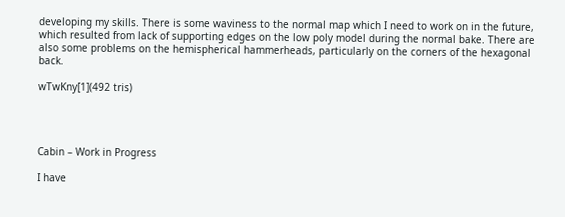developing my skills. There is some waviness to the normal map which I need to work on in the future, which resulted from lack of supporting edges on the low poly model during the normal bake. There are also some problems on the hemispherical hammerheads, particularly on the corners of the hexagonal back.

wTwKny[1](492 tris)




Cabin – Work in Progress

I have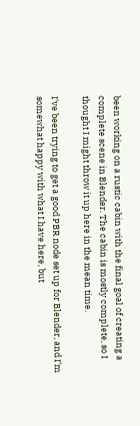been working on a rustic cabin with the final goal of creating a complete scene in Blender. The cabin is mostly complete, so I thought I might throw it up here in the mean time.

I’ve been trying to get a good PBR node set up for Blender, and I’m somewhat happy with what I have here, but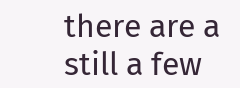there are a still a few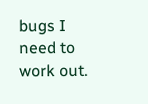bugs I need to work out.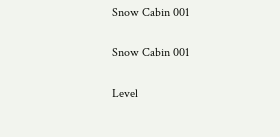Snow Cabin 001

Snow Cabin 001

Level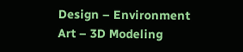Design – Environment Art – 3D Modeling